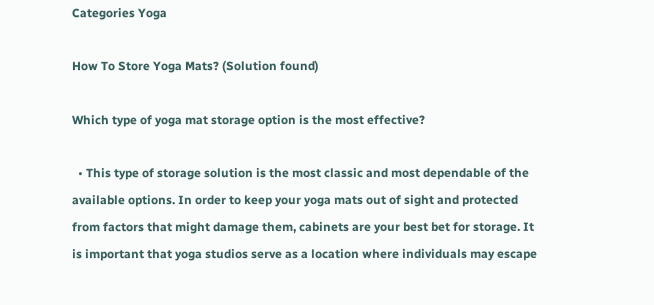Categories Yoga

How To Store Yoga Mats? (Solution found)

Which type of yoga mat storage option is the most effective?

  • This type of storage solution is the most classic and most dependable of the available options. In order to keep your yoga mats out of sight and protected from factors that might damage them, cabinets are your best bet for storage. It is important that yoga studios serve as a location where individuals may escape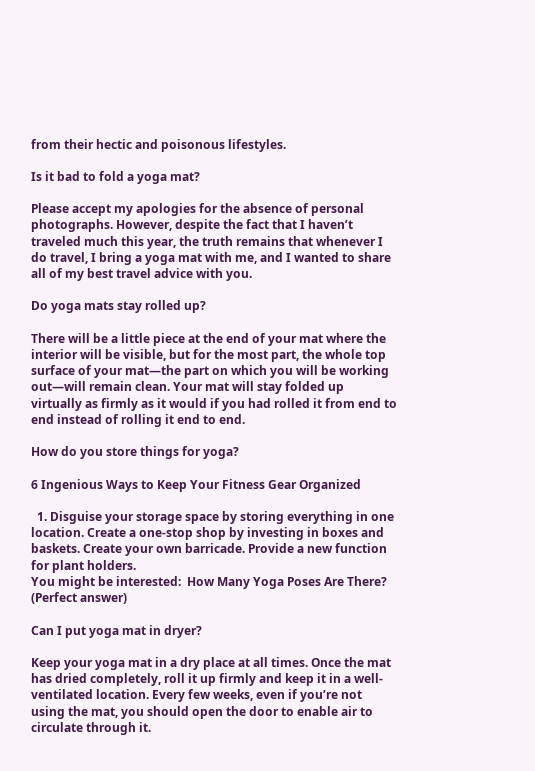from their hectic and poisonous lifestyles.

Is it bad to fold a yoga mat?

Please accept my apologies for the absence of personal photographs. However, despite the fact that I haven’t traveled much this year, the truth remains that whenever I do travel, I bring a yoga mat with me, and I wanted to share all of my best travel advice with you.

Do yoga mats stay rolled up?

There will be a little piece at the end of your mat where the interior will be visible, but for the most part, the whole top surface of your mat—the part on which you will be working out—will remain clean. Your mat will stay folded up virtually as firmly as it would if you had rolled it from end to end instead of rolling it end to end.

How do you store things for yoga?

6 Ingenious Ways to Keep Your Fitness Gear Organized

  1. Disguise your storage space by storing everything in one location. Create a one-stop shop by investing in boxes and baskets. Create your own barricade. Provide a new function for plant holders.
You might be interested:  How Many Yoga Poses Are There? (Perfect answer)

Can I put yoga mat in dryer?

Keep your yoga mat in a dry place at all times. Once the mat has dried completely, roll it up firmly and keep it in a well-ventilated location. Every few weeks, even if you’re not using the mat, you should open the door to enable air to circulate through it.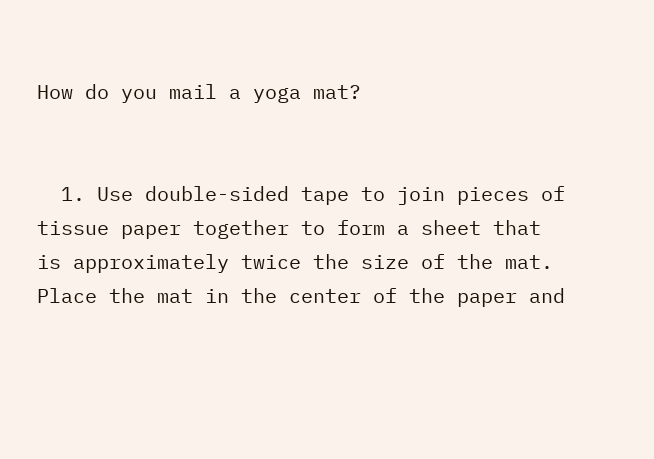How do you mail a yoga mat?


  1. Use double-sided tape to join pieces of tissue paper together to form a sheet that is approximately twice the size of the mat. Place the mat in the center of the paper and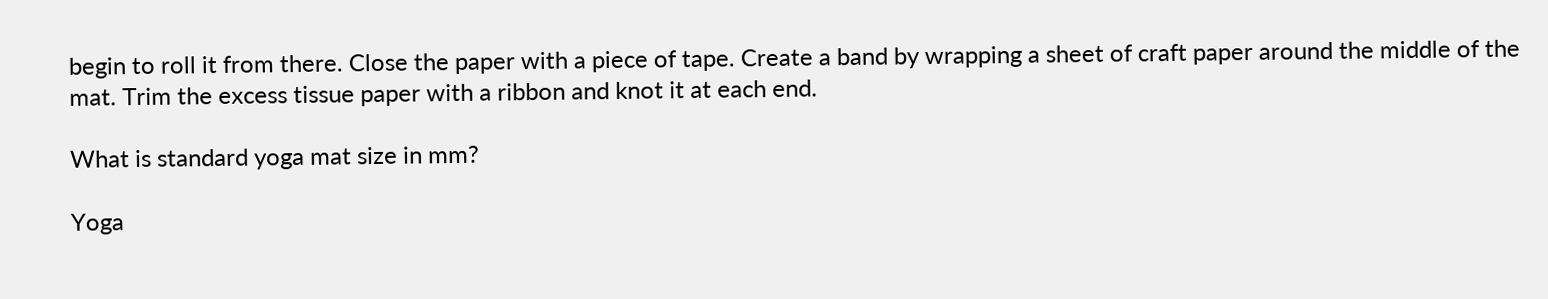begin to roll it from there. Close the paper with a piece of tape. Create a band by wrapping a sheet of craft paper around the middle of the mat. Trim the excess tissue paper with a ribbon and knot it at each end.

What is standard yoga mat size in mm?

Yoga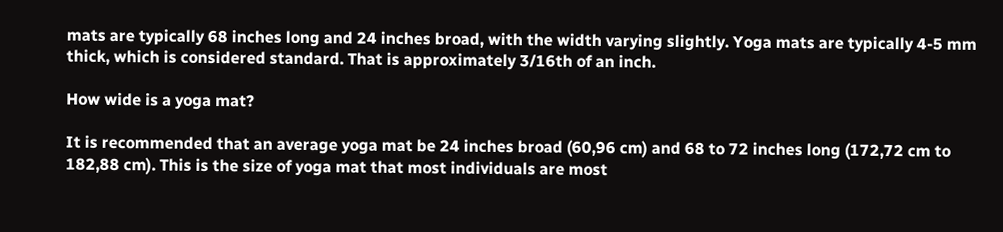mats are typically 68 inches long and 24 inches broad, with the width varying slightly. Yoga mats are typically 4-5 mm thick, which is considered standard. That is approximately 3/16th of an inch.

How wide is a yoga mat?

It is recommended that an average yoga mat be 24 inches broad (60,96 cm) and 68 to 72 inches long (172,72 cm to 182,88 cm). This is the size of yoga mat that most individuals are most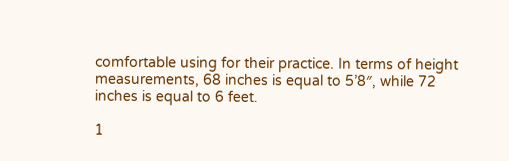comfortable using for their practice. In terms of height measurements, 68 inches is equal to 5’8″, while 72 inches is equal to 6 feet.

1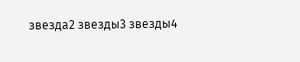звезда2 звезды3 звезды4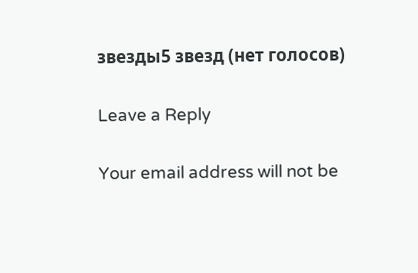звезды5 звезд (нет голосов)

Leave a Reply

Your email address will not be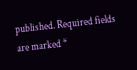published. Required fields are marked *